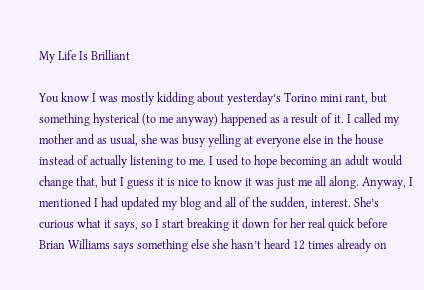My Life Is Brilliant

You know I was mostly kidding about yesterday’s Torino mini rant, but something hysterical (to me anyway) happened as a result of it. I called my mother and as usual, she was busy yelling at everyone else in the house instead of actually listening to me. I used to hope becoming an adult would change that, but I guess it is nice to know it was just me all along. Anyway, I mentioned I had updated my blog and all of the sudden, interest. She’s curious what it says, so I start breaking it down for her real quick before Brian Williams says something else she hasn’t heard 12 times already on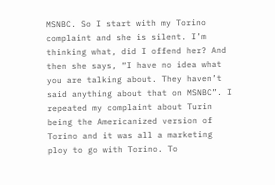MSNBC. So I start with my Torino complaint and she is silent. I’m thinking what, did I offend her? And then she says, “I have no idea what you are talking about. They haven’t said anything about that on MSNBC”. I repeated my complaint about Turin being the Americanized version of Torino and it was all a marketing ploy to go with Torino. To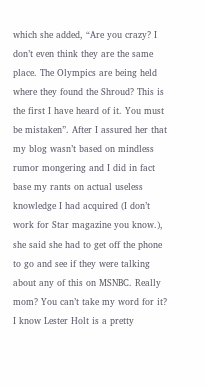which she added, “Are you crazy? I don’t even think they are the same place. The Olympics are being held where they found the Shroud? This is the first I have heard of it. You must be mistaken”. After I assured her that my blog wasn’t based on mindless rumor mongering and I did in fact base my rants on actual useless knowledge I had acquired (I don’t work for Star magazine you know.), she said she had to get off the phone to go and see if they were talking about any of this on MSNBC. Really mom? You can’t take my word for it? I know Lester Holt is a pretty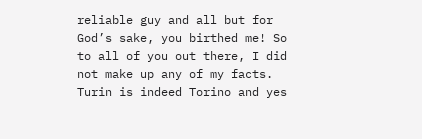reliable guy and all but for God’s sake, you birthed me! So to all of you out there, I did not make up any of my facts. Turin is indeed Torino and yes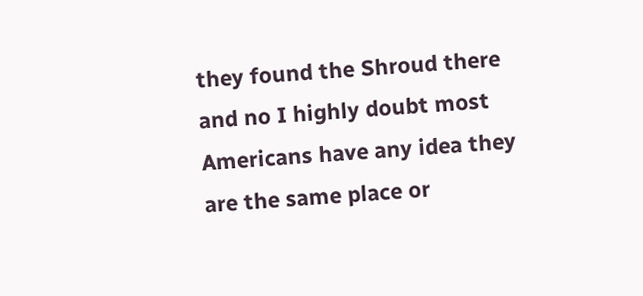they found the Shroud there and no I highly doubt most Americans have any idea they are the same place or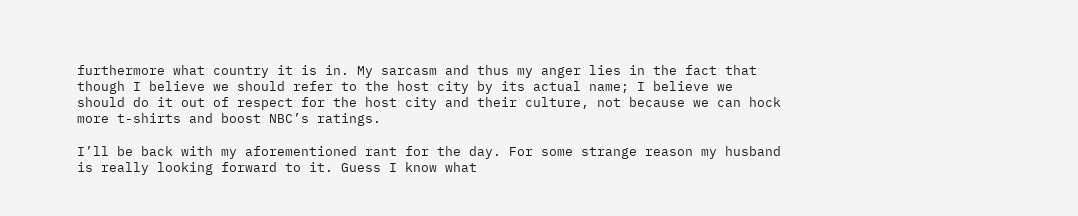furthermore what country it is in. My sarcasm and thus my anger lies in the fact that though I believe we should refer to the host city by its actual name; I believe we should do it out of respect for the host city and their culture, not because we can hock more t-shirts and boost NBC’s ratings.

I’ll be back with my aforementioned rant for the day. For some strange reason my husband is really looking forward to it. Guess I know what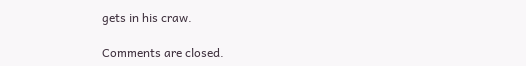gets in his craw.

Comments are closed.